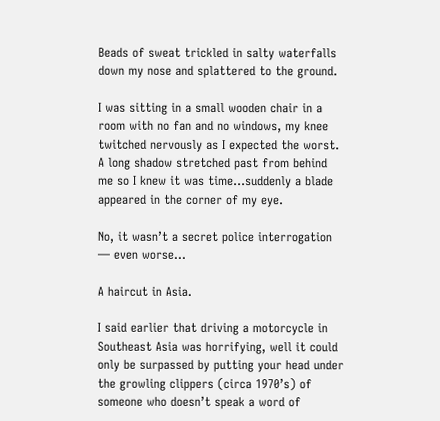Beads of sweat trickled in salty waterfalls down my nose and splattered to the ground.

I was sitting in a small wooden chair in a room with no fan and no windows, my knee twitched nervously as I expected the worst. A long shadow stretched past from behind me so I knew it was time…suddenly a blade appeared in the corner of my eye.

No, it wasn’t a secret police interrogation — even worse…

A haircut in Asia.

I said earlier that driving a motorcycle in Southeast Asia was horrifying, well it could only be surpassed by putting your head under the growling clippers (circa 1970’s) of someone who doesn’t speak a word of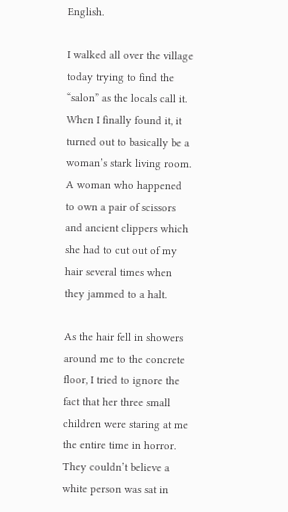English.

I walked all over the village today trying to find the “salon” as the locals call it. When I finally found it, it turned out to basically be a woman’s stark living room. A woman who happened to own a pair of scissors and ancient clippers which she had to cut out of my hair several times when they jammed to a halt.

As the hair fell in showers around me to the concrete floor, I tried to ignore the fact that her three small children were staring at me the entire time in horror. They couldn’t believe a white person was sat in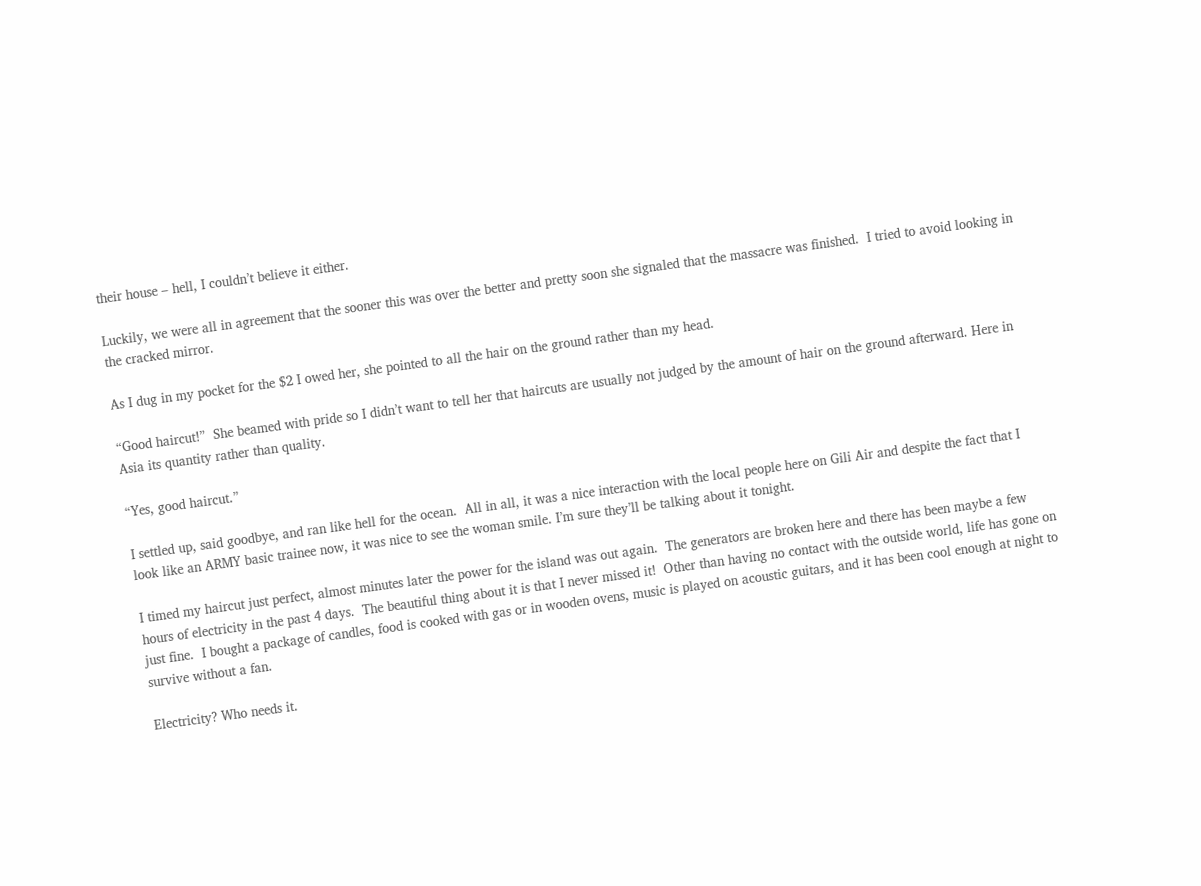their house – hell, I couldn’t believe it either.

Luckily, we were all in agreement that the sooner this was over the better and pretty soon she signaled that the massacre was finished.  I tried to avoid looking in the cracked mirror.

As I dug in my pocket for the $2 I owed her, she pointed to all the hair on the ground rather than my head.

“Good haircut!”  She beamed with pride so I didn’t want to tell her that haircuts are usually not judged by the amount of hair on the ground afterward. Here in Asia its quantity rather than quality.

“Yes, good haircut.”

I settled up, said goodbye, and ran like hell for the ocean.  All in all, it was a nice interaction with the local people here on Gili Air and despite the fact that I look like an ARMY basic trainee now, it was nice to see the woman smile. I’m sure they’ll be talking about it tonight.

I timed my haircut just perfect, almost minutes later the power for the island was out again.  The generators are broken here and there has been maybe a few hours of electricity in the past 4 days.  The beautiful thing about it is that I never missed it!  Other than having no contact with the outside world, life has gone on just fine.  I bought a package of candles, food is cooked with gas or in wooden ovens, music is played on acoustic guitars, and it has been cool enough at night to survive without a fan.

Electricity? Who needs it.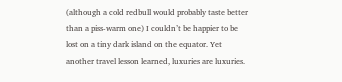(although a cold redbull would probably taste better than a piss-warm one) I couldn’t be happier to be lost on a tiny dark island on the equator. Yet another travel lesson learned, luxuries are luxuries.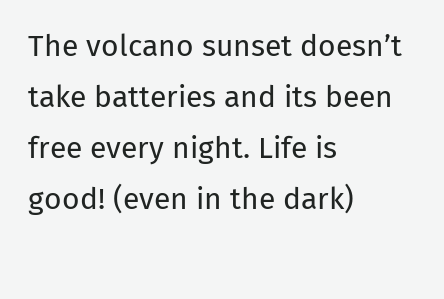The volcano sunset doesn’t take batteries and its been free every night. Life is good! (even in the dark)